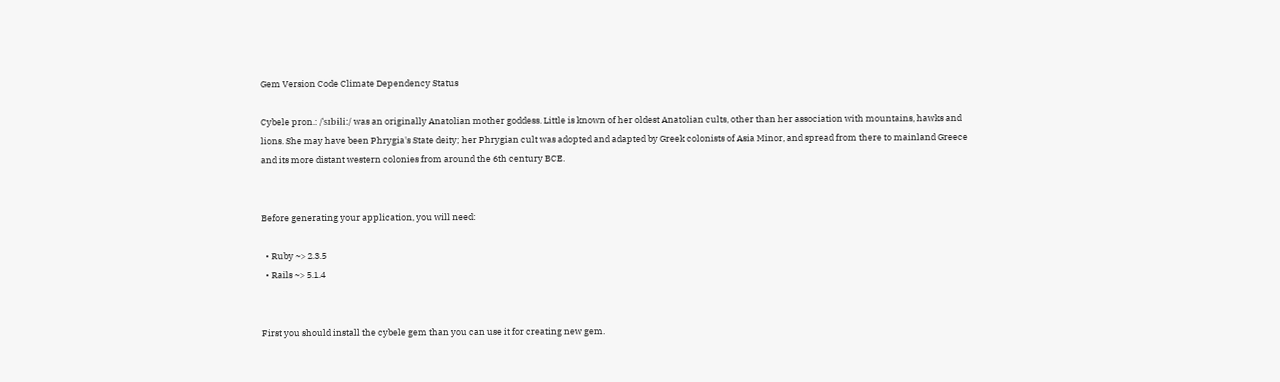Gem Version Code Climate Dependency Status

Cybele pron.: /ˈsɪbɨliː/ was an originally Anatolian mother goddess. Little is known of her oldest Anatolian cults, other than her association with mountains, hawks and lions. She may have been Phrygia's State deity; her Phrygian cult was adopted and adapted by Greek colonists of Asia Minor, and spread from there to mainland Greece and its more distant western colonies from around the 6th century BCE.


Before generating your application, you will need:

  • Ruby ~> 2.3.5
  • Rails ~> 5.1.4


First you should install the cybele gem than you can use it for creating new gem.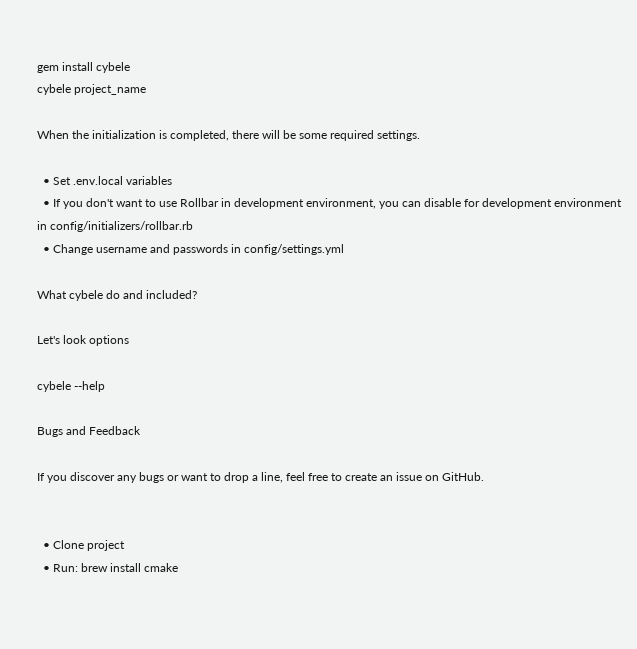gem install cybele
cybele project_name

When the initialization is completed, there will be some required settings.

  • Set .env.local variables
  • If you don't want to use Rollbar in development environment, you can disable for development environment in config/initializers/rollbar.rb
  • Change username and passwords in config/settings.yml

What cybele do and included?

Let's look options

cybele --help

Bugs and Feedback

If you discover any bugs or want to drop a line, feel free to create an issue on GitHub.


  • Clone project
  • Run: brew install cmake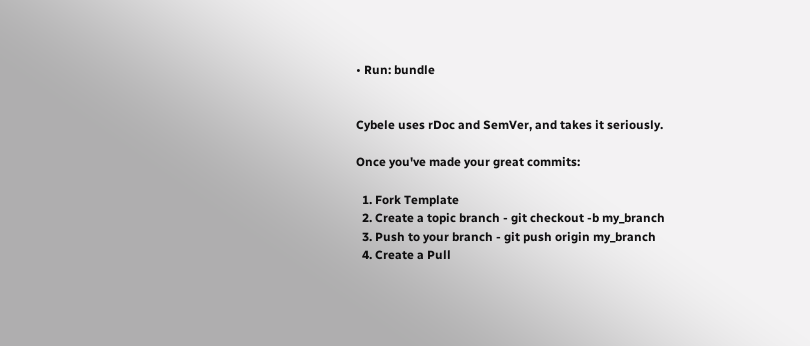• Run: bundle


Cybele uses rDoc and SemVer, and takes it seriously.

Once you've made your great commits:

  1. Fork Template
  2. Create a topic branch - git checkout -b my_branch
  3. Push to your branch - git push origin my_branch
  4. Create a Pull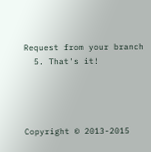Request from your branch
  5. That's it!




Copyright © 2013-2015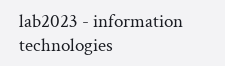lab2023 - information technologies